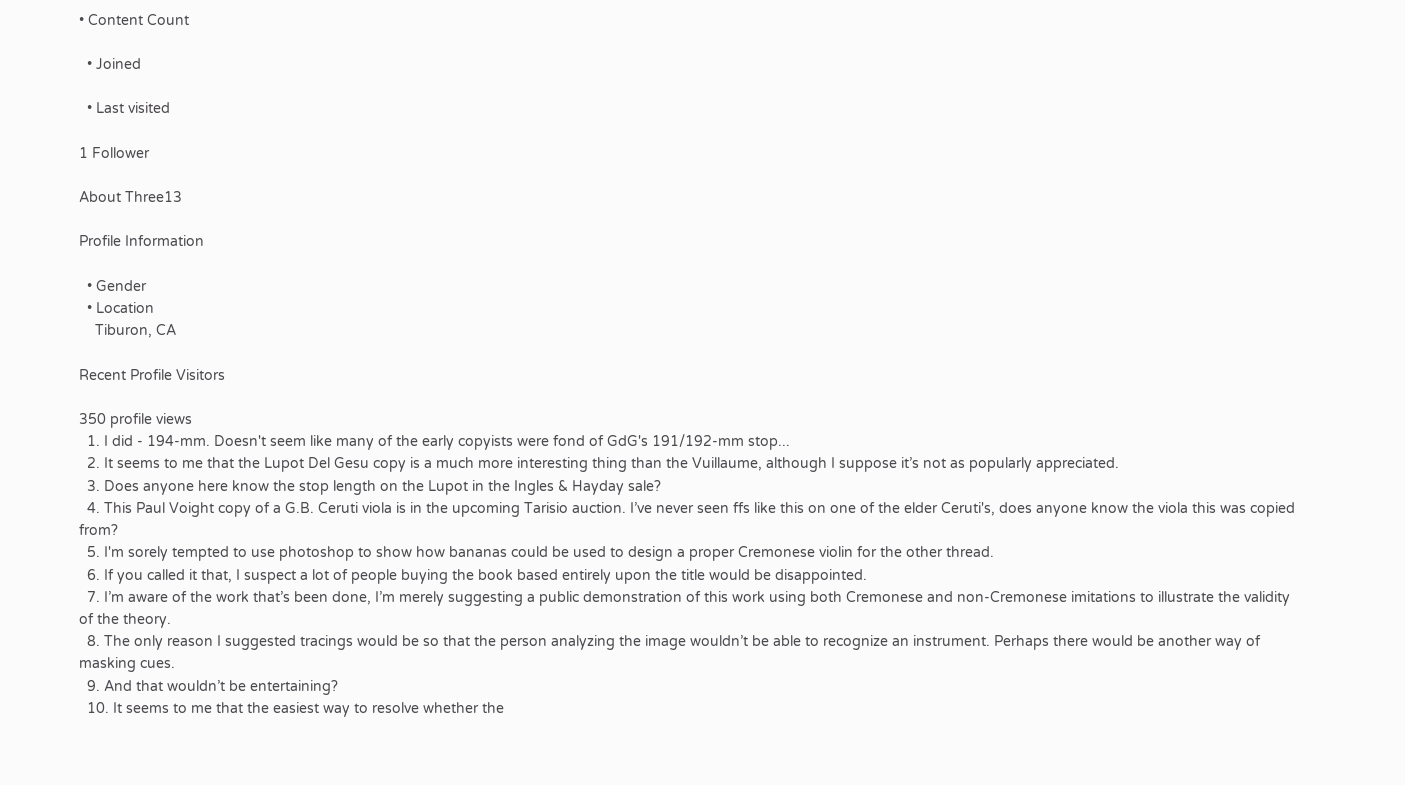• Content Count

  • Joined

  • Last visited

1 Follower

About Three13

Profile Information

  • Gender
  • Location
    Tiburon, CA

Recent Profile Visitors

350 profile views
  1. I did - 194-mm. Doesn't seem like many of the early copyists were fond of GdG's 191/192-mm stop...
  2. It seems to me that the Lupot Del Gesu copy is a much more interesting thing than the Vuillaume, although I suppose it’s not as popularly appreciated.
  3. Does anyone here know the stop length on the Lupot in the Ingles & Hayday sale?
  4. This Paul Voight copy of a G.B. Ceruti viola is in the upcoming Tarisio auction. I’ve never seen ffs like this on one of the elder Ceruti's, does anyone know the viola this was copied from?
  5. I'm sorely tempted to use photoshop to show how bananas could be used to design a proper Cremonese violin for the other thread.
  6. If you called it that, I suspect a lot of people buying the book based entirely upon the title would be disappointed.
  7. I’m aware of the work that’s been done, I’m merely suggesting a public demonstration of this work using both Cremonese and non-Cremonese imitations to illustrate the validity of the theory.
  8. The only reason I suggested tracings would be so that the person analyzing the image wouldn’t be able to recognize an instrument. Perhaps there would be another way of masking cues.
  9. And that wouldn’t be entertaining?
  10. It seems to me that the easiest way to resolve whether the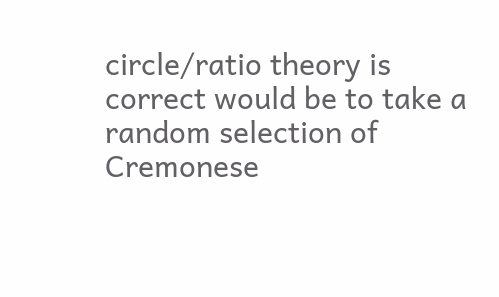circle/ratio theory is correct would be to take a random selection of Cremonese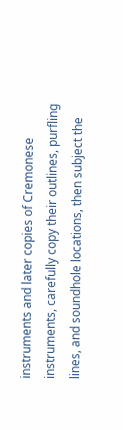instruments and later copies of Cremonese instruments, carefully copy their outlines, purfling lines, and soundhole locations, then subject the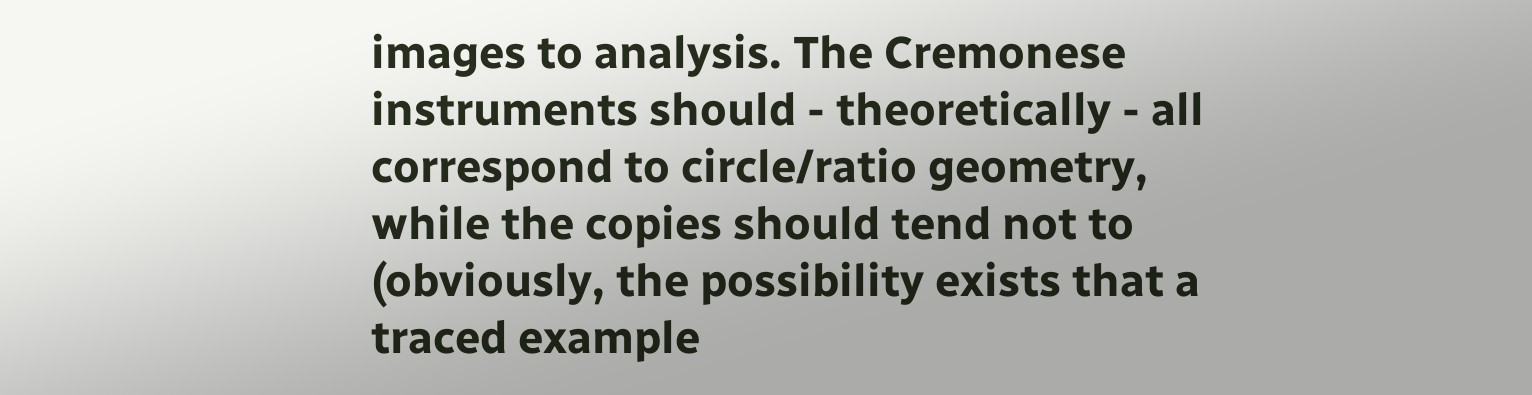images to analysis. The Cremonese instruments should - theoretically - all correspond to circle/ratio geometry, while the copies should tend not to (obviously, the possibility exists that a traced example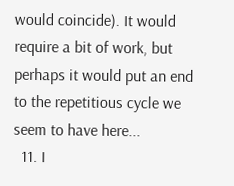would coincide). It would require a bit of work, but perhaps it would put an end to the repetitious cycle we seem to have here...
  11. I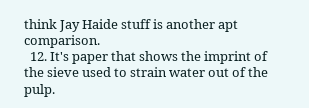think Jay Haide stuff is another apt comparison.
  12. It's paper that shows the imprint of the sieve used to strain water out of the pulp.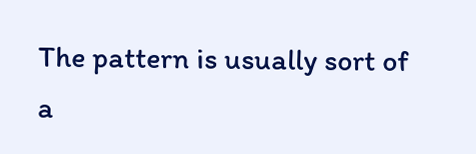The pattern is usually sort of a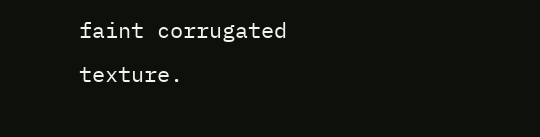faint corrugated texture.